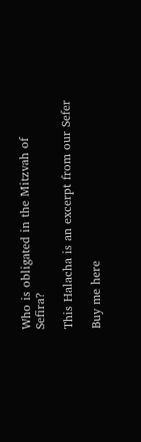Who is obligated in the Mitzvah of Sefira?

This Halacha is an excerpt from our Sefer

Buy me here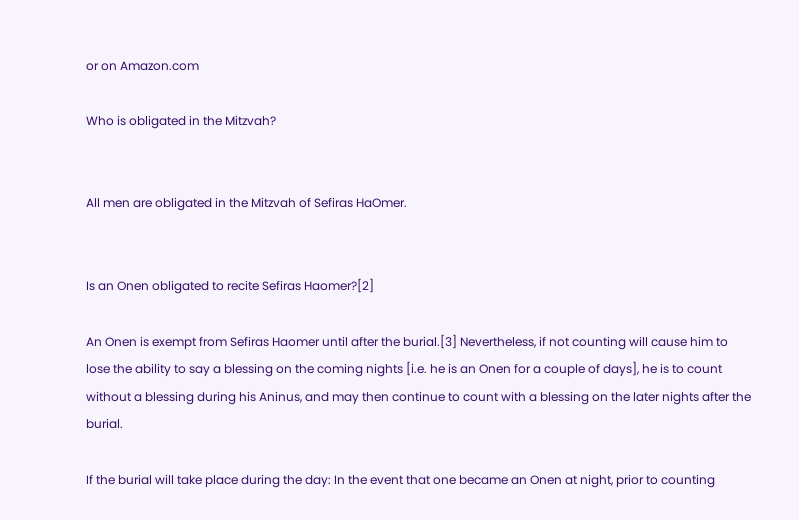or on Amazon.com

Who is obligated in the Mitzvah?


All men are obligated in the Mitzvah of Sefiras HaOmer.


Is an Onen obligated to recite Sefiras Haomer?[2]

An Onen is exempt from Sefiras Haomer until after the burial.[3] Nevertheless, if not counting will cause him to lose the ability to say a blessing on the coming nights [i.e. he is an Onen for a couple of days], he is to count without a blessing during his Aninus, and may then continue to count with a blessing on the later nights after the burial.

If the burial will take place during the day: In the event that one became an Onen at night, prior to counting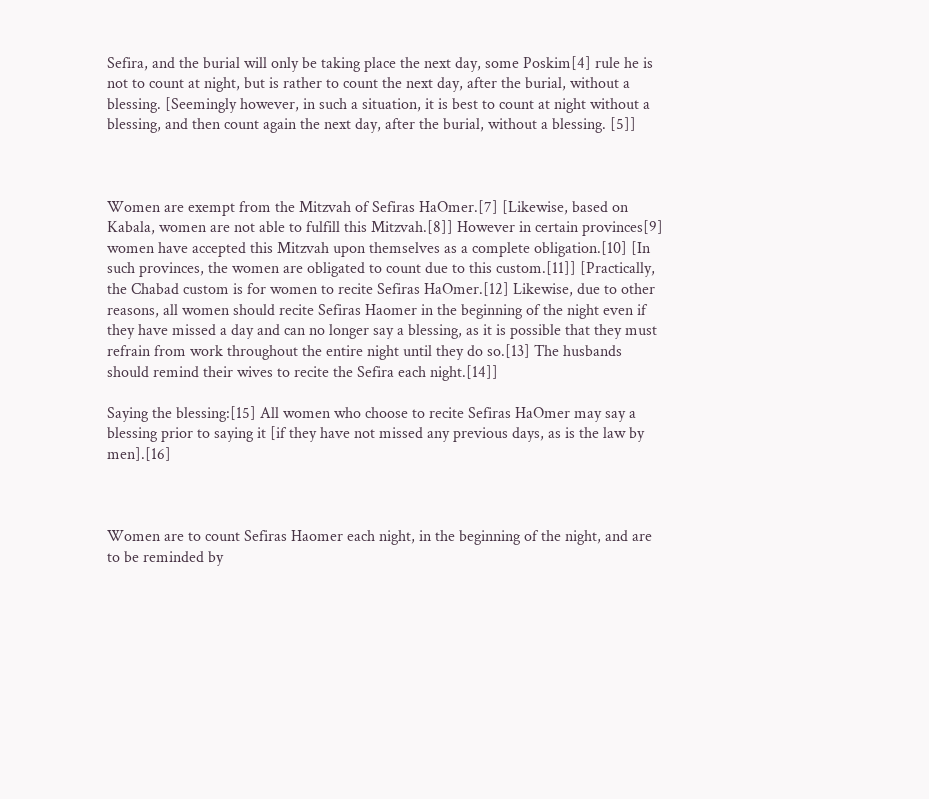Sefira, and the burial will only be taking place the next day, some Poskim[4] rule he is not to count at night, but is rather to count the next day, after the burial, without a blessing. [Seemingly however, in such a situation, it is best to count at night without a blessing, and then count again the next day, after the burial, without a blessing. [5]]



Women are exempt from the Mitzvah of Sefiras HaOmer.[7] [Likewise, based on Kabala, women are not able to fulfill this Mitzvah.[8]] However in certain provinces[9] women have accepted this Mitzvah upon themselves as a complete obligation.[10] [In such provinces, the women are obligated to count due to this custom.[11]] [Practically, the Chabad custom is for women to recite Sefiras HaOmer.[12] Likewise, due to other reasons, all women should recite Sefiras Haomer in the beginning of the night even if they have missed a day and can no longer say a blessing, as it is possible that they must refrain from work throughout the entire night until they do so.[13] The husbands should remind their wives to recite the Sefira each night.[14]]

Saying the blessing:[15] All women who choose to recite Sefiras HaOmer may say a blessing prior to saying it [if they have not missed any previous days, as is the law by men].[16]



Women are to count Sefiras Haomer each night, in the beginning of the night, and are to be reminded by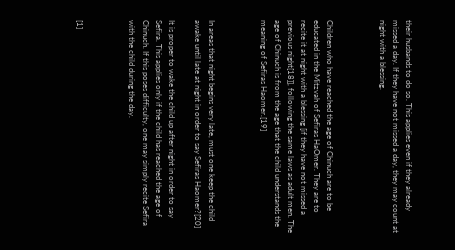their husbands to do so. This applies even if they already missed a day. If they have not missed a day, they may count at night with a blessing.



Children who have reached the age of Chinuch are to be educated in the Mitzvah of Sefiras HaOmer. They are to recite it at night with a blessing [if they have not missed a previous night[18]], following the same laws as adult men. The age of Chinuch is from the age that the child understands the meaning of Sefiras Haomer.[19]



In areas that night begins very late, must one keep the child awake until late at night in order to say Sefiras Haomer?[20]

It is proper to wake the child up after night in order to say Sefira. This applies only if the child has reached the age of Chinuch. If this poses difficulty, one may simply recite Sefira with the child during the day.



[1]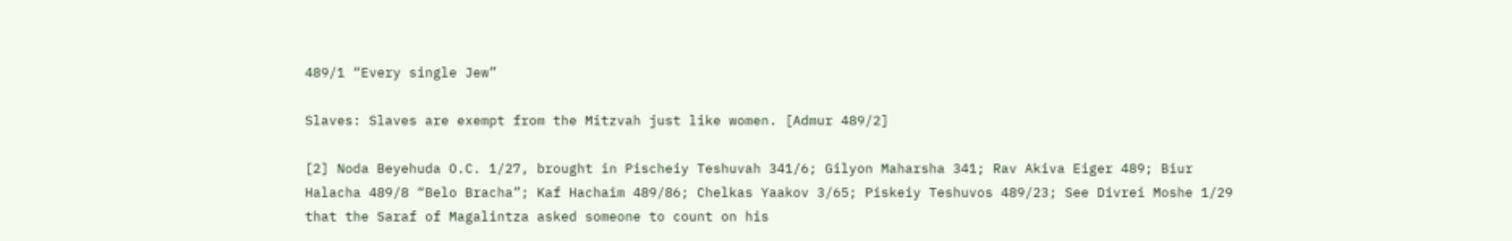489/1 “Every single Jew”

Slaves: Slaves are exempt from the Mitzvah just like women. [Admur 489/2]

[2] Noda Beyehuda O.C. 1/27, brought in Pischeiy Teshuvah 341/6; Gilyon Maharsha 341; Rav Akiva Eiger 489; Biur Halacha 489/8 “Belo Bracha”; Kaf Hachaim 489/86; Chelkas Yaakov 3/65; Piskeiy Teshuvos 489/23; See Divrei Moshe 1/29 that the Saraf of Magalintza asked someone to count on his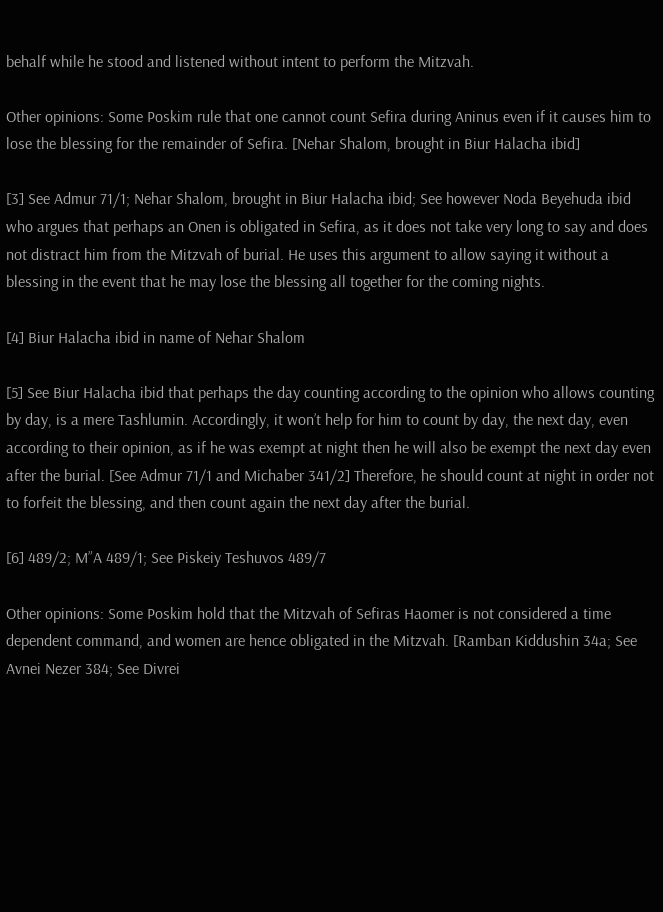behalf while he stood and listened without intent to perform the Mitzvah.

Other opinions: Some Poskim rule that one cannot count Sefira during Aninus even if it causes him to lose the blessing for the remainder of Sefira. [Nehar Shalom, brought in Biur Halacha ibid]

[3] See Admur 71/1; Nehar Shalom, brought in Biur Halacha ibid; See however Noda Beyehuda ibid who argues that perhaps an Onen is obligated in Sefira, as it does not take very long to say and does not distract him from the Mitzvah of burial. He uses this argument to allow saying it without a blessing in the event that he may lose the blessing all together for the coming nights.

[4] Biur Halacha ibid in name of Nehar Shalom

[5] See Biur Halacha ibid that perhaps the day counting according to the opinion who allows counting by day, is a mere Tashlumin. Accordingly, it won’t help for him to count by day, the next day, even according to their opinion, as if he was exempt at night then he will also be exempt the next day even after the burial. [See Admur 71/1 and Michaber 341/2] Therefore, he should count at night in order not to forfeit the blessing, and then count again the next day after the burial.

[6] 489/2; M”A 489/1; See Piskeiy Teshuvos 489/7

Other opinions: Some Poskim hold that the Mitzvah of Sefiras Haomer is not considered a time dependent command, and women are hence obligated in the Mitzvah. [Ramban Kiddushin 34a; See Avnei Nezer 384; See Divrei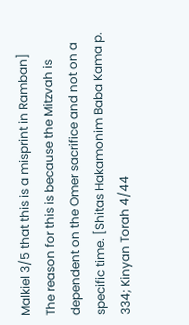Malkiel 3/5 that this is a misprint in Ramban] The reason for this is because the Mitzvah is dependent on the Omer sacrifice and not on a specific time. [Shitas Hakamonim Baba Kama p. 334; Kinyan Torah 4/44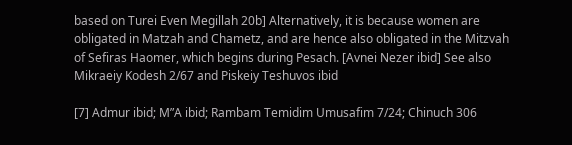based on Turei Even Megillah 20b] Alternatively, it is because women are obligated in Matzah and Chametz, and are hence also obligated in the Mitzvah of Sefiras Haomer, which begins during Pesach. [Avnei Nezer ibid] See also Mikraeiy Kodesh 2/67 and Piskeiy Teshuvos ibid

[7] Admur ibid; M”A ibid; Rambam Temidim Umusafim 7/24; Chinuch 306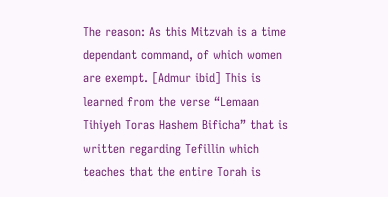The reason: As this Mitzvah is a time dependant command, of which women are exempt. [Admur ibid] This is learned from the verse “Lemaan Tihiyeh Toras Hashem Bificha” that is written regarding Tefillin which teaches that the entire Torah is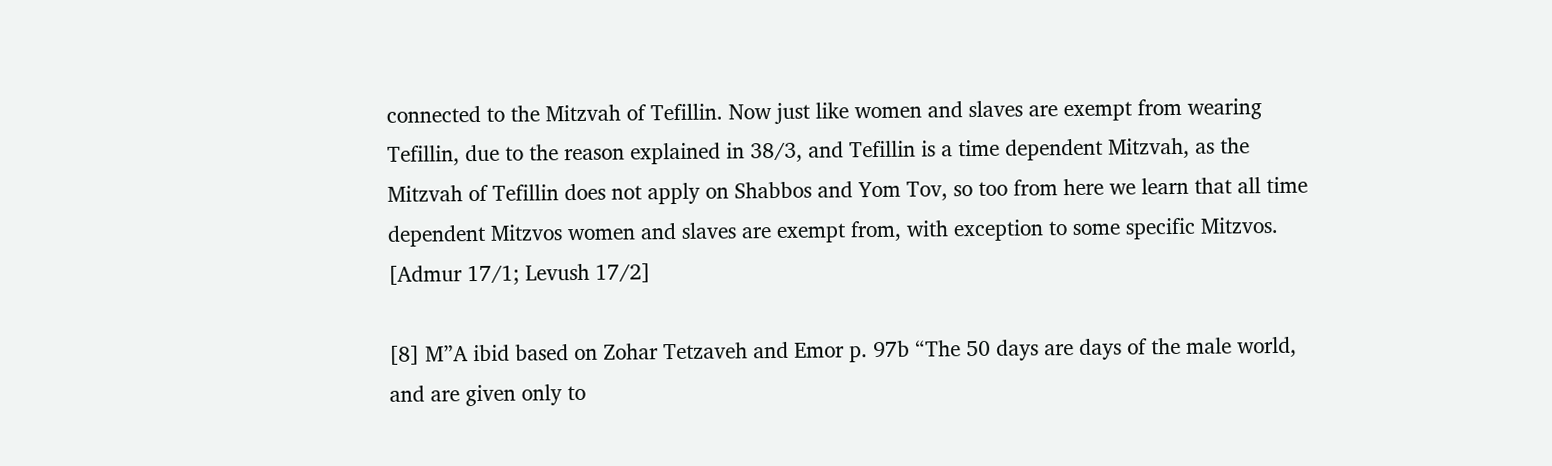connected to the Mitzvah of Tefillin. Now just like women and slaves are exempt from wearing Tefillin, due to the reason explained in 38/3, and Tefillin is a time dependent Mitzvah, as the Mitzvah of Tefillin does not apply on Shabbos and Yom Tov, so too from here we learn that all time dependent Mitzvos women and slaves are exempt from, with exception to some specific Mitzvos. [Admur 17/1; Levush 17/2]

[8] M”A ibid based on Zohar Tetzaveh and Emor p. 97b “The 50 days are days of the male world, and are given only to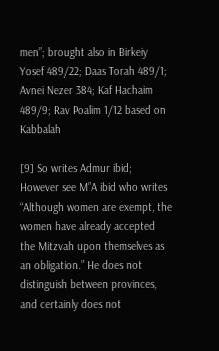men”; brought also in Birkeiy Yosef 489/22; Daas Torah 489/1; Avnei Nezer 384; Kaf Hachaim 489/9; Rav Poalim 1/12 based on Kabbalah

[9] So writes Admur ibid; However see M”A ibid who writes “Although women are exempt, the women have already accepted the Mitzvah upon themselves as an obligation.” He does not distinguish between provinces, and certainly does not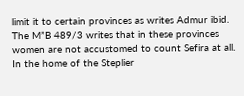limit it to certain provinces as writes Admur ibid. The M”B 489/3 writes that in these provinces women are not accustomed to count Sefira at all. In the home of the Steplier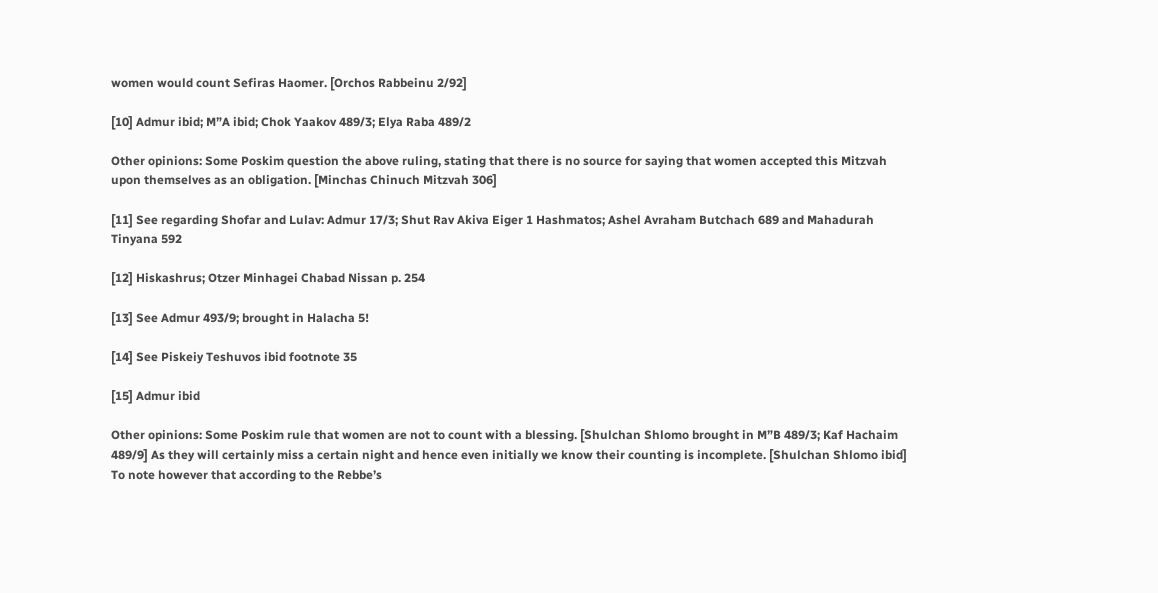women would count Sefiras Haomer. [Orchos Rabbeinu 2/92]

[10] Admur ibid; M”A ibid; Chok Yaakov 489/3; Elya Raba 489/2

Other opinions: Some Poskim question the above ruling, stating that there is no source for saying that women accepted this Mitzvah upon themselves as an obligation. [Minchas Chinuch Mitzvah 306]

[11] See regarding Shofar and Lulav: Admur 17/3; Shut Rav Akiva Eiger 1 Hashmatos; Ashel Avraham Butchach 689 and Mahadurah Tinyana 592

[12] Hiskashrus; Otzer Minhagei Chabad Nissan p. 254

[13] See Admur 493/9; brought in Halacha 5!

[14] See Piskeiy Teshuvos ibid footnote 35

[15] Admur ibid

Other opinions: Some Poskim rule that women are not to count with a blessing. [Shulchan Shlomo brought in M”B 489/3; Kaf Hachaim 489/9] As they will certainly miss a certain night and hence even initially we know their counting is incomplete. [Shulchan Shlomo ibid] To note however that according to the Rebbe’s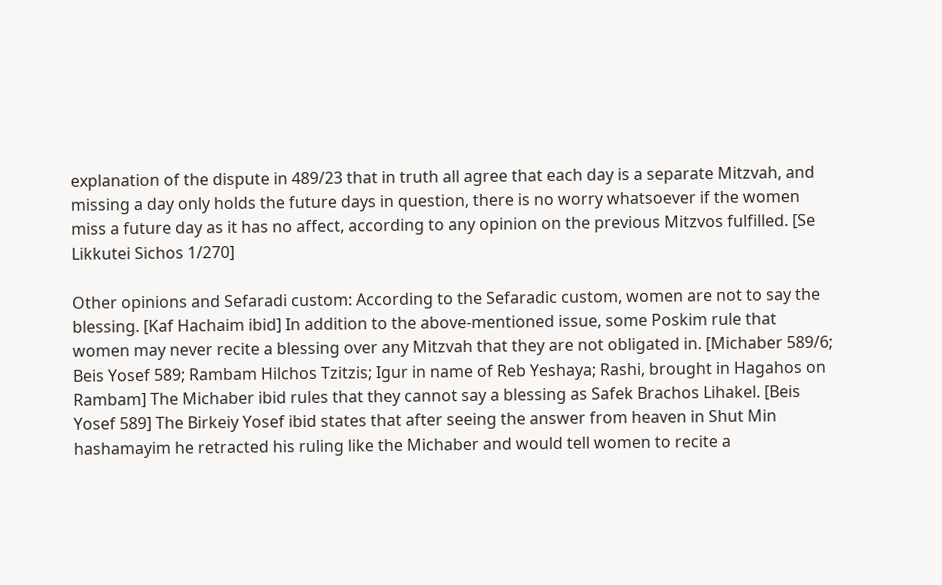explanation of the dispute in 489/23 that in truth all agree that each day is a separate Mitzvah, and missing a day only holds the future days in question, there is no worry whatsoever if the women miss a future day as it has no affect, according to any opinion on the previous Mitzvos fulfilled. [Se Likkutei Sichos 1/270]

Other opinions and Sefaradi custom: According to the Sefaradic custom, women are not to say the blessing. [Kaf Hachaim ibid] In addition to the above-mentioned issue, some Poskim rule that women may never recite a blessing over any Mitzvah that they are not obligated in. [Michaber 589/6; Beis Yosef 589; Rambam Hilchos Tzitzis; Igur in name of Reb Yeshaya; Rashi, brought in Hagahos on Rambam] The Michaber ibid rules that they cannot say a blessing as Safek Brachos Lihakel. [Beis Yosef 589] The Birkeiy Yosef ibid states that after seeing the answer from heaven in Shut Min hashamayim he retracted his ruling like the Michaber and would tell women to recite a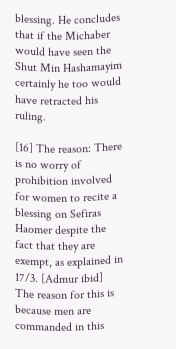blessing. He concludes that if the Michaber would have seen the Shut Min Hashamayim certainly he too would have retracted his ruling.

[16] The reason: There is no worry of prohibition involved for women to recite a blessing on Sefiras Haomer despite the fact that they are exempt, as explained in 17/3. [Admur ibid] The reason for this is because men are commanded in this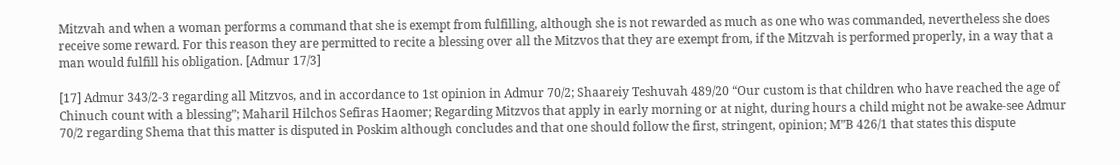Mitzvah and when a woman performs a command that she is exempt from fulfilling, although she is not rewarded as much as one who was commanded, nevertheless she does receive some reward. For this reason they are permitted to recite a blessing over all the Mitzvos that they are exempt from, if the Mitzvah is performed properly, in a way that a man would fulfill his obligation. [Admur 17/3]

[17] Admur 343/2-3 regarding all Mitzvos, and in accordance to 1st opinion in Admur 70/2; Shaareiy Teshuvah 489/20 “Our custom is that children who have reached the age of Chinuch count with a blessing”; Maharil Hilchos Sefiras Haomer; Regarding Mitzvos that apply in early morning or at night, during hours a child might not be awake-see Admur 70/2 regarding Shema that this matter is disputed in Poskim although concludes and that one should follow the first, stringent, opinion; M”B 426/1 that states this dispute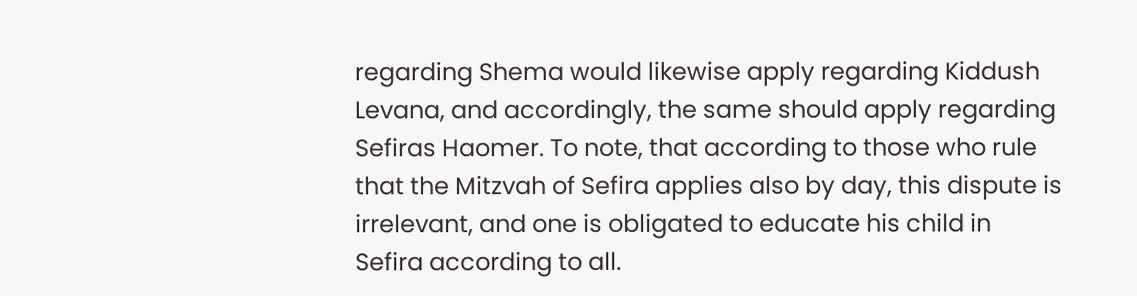regarding Shema would likewise apply regarding Kiddush Levana, and accordingly, the same should apply regarding Sefiras Haomer. To note, that according to those who rule that the Mitzvah of Sefira applies also by day, this dispute is irrelevant, and one is obligated to educate his child in Sefira according to all.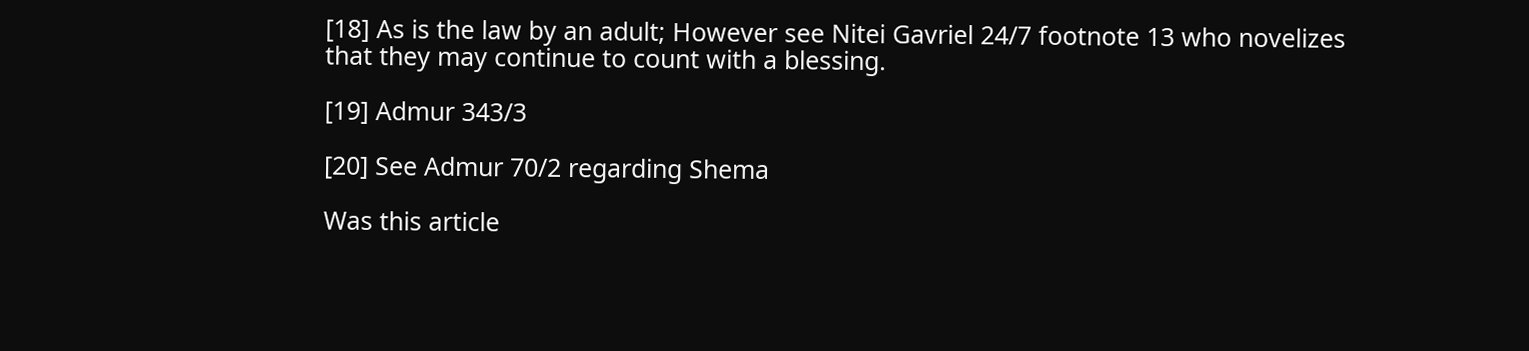[18] As is the law by an adult; However see Nitei Gavriel 24/7 footnote 13 who novelizes that they may continue to count with a blessing.

[19] Admur 343/3

[20] See Admur 70/2 regarding Shema

Was this article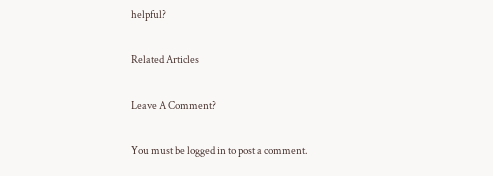helpful?

Related Articles

Leave A Comment?

You must be logged in to post a comment.